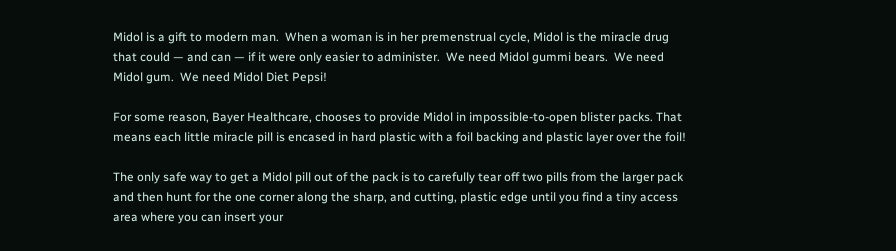Midol is a gift to modern man.  When a woman is in her premenstrual cycle, Midol is the miracle drug that could — and can — if it were only easier to administer.  We need Midol gummi bears.  We need Midol gum.  We need Midol Diet Pepsi!

For some reason, Bayer Healthcare, chooses to provide Midol in impossible-to-open blister packs. That means each little miracle pill is encased in hard plastic with a foil backing and plastic layer over the foil!

The only safe way to get a Midol pill out of the pack is to carefully tear off two pills from the larger pack and then hunt for the one corner along the sharp, and cutting, plastic edge until you find a tiny access area where you can insert your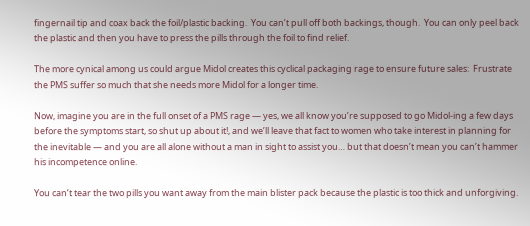fingernail tip and coax back the foil/plastic backing.  You can’t pull off both backings, though.  You can only peel back the plastic and then you have to press the pills through the foil to find relief.

The more cynical among us could argue Midol creates this cyclical packaging rage to ensure future sales:  Frustrate the PMS suffer so much that she needs more Midol for a longer time.

Now, imagine you are in the full onset of a PMS rage — yes, we all know you’re supposed to go Midol-ing a few days before the symptoms start, so shut up about it!, and we’ll leave that fact to women who take interest in planning for the inevitable — and you are all alone without a man in sight to assist you… but that doesn’t mean you can’t hammer his incompetence online.

You can’t tear the two pills you want away from the main blister pack because the plastic is too thick and unforgiving.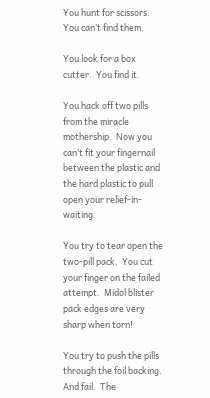You hunt for scissors.  You can’t find them.

You look for a box cutter.  You find it.

You hack off two pills from the miracle mothership.  Now you can’t fit your fingernail between the plastic and the hard plastic to pull open your relief-in-waiting.

You try to tear open the two-pill pack.  You cut your finger on the failed attempt.  Midol blister pack edges are very sharp when torn!

You try to push the pills through the foil backing.  And fail.  The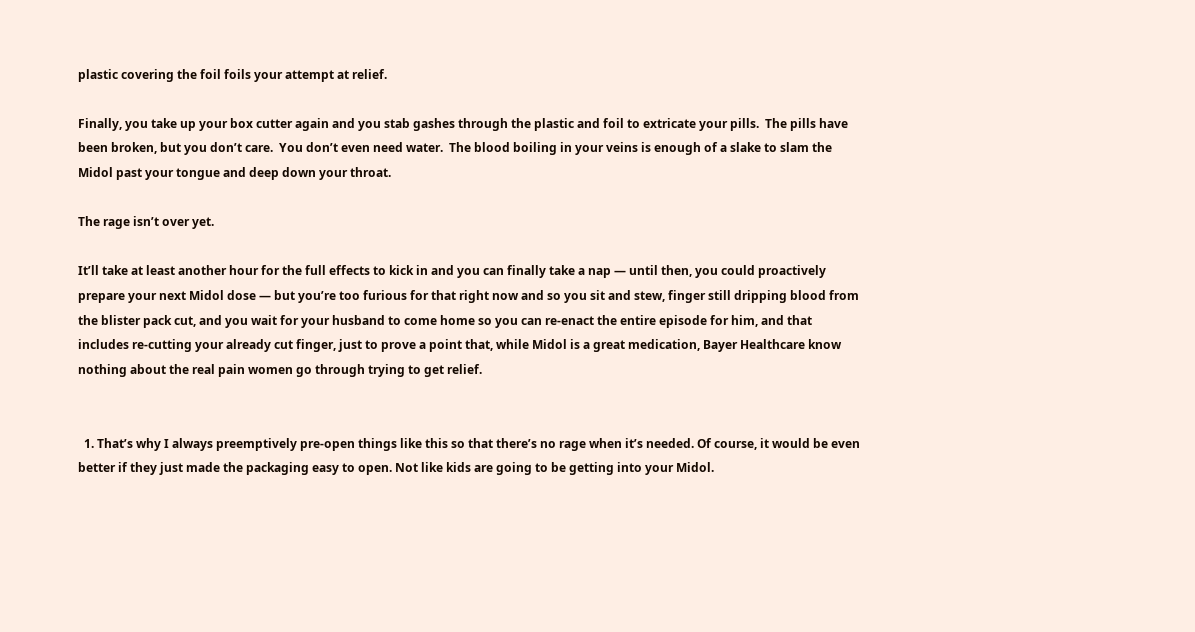plastic covering the foil foils your attempt at relief.

Finally, you take up your box cutter again and you stab gashes through the plastic and foil to extricate your pills.  The pills have been broken, but you don’t care.  You don’t even need water.  The blood boiling in your veins is enough of a slake to slam the Midol past your tongue and deep down your throat.

The rage isn’t over yet.

It’ll take at least another hour for the full effects to kick in and you can finally take a nap — until then, you could proactively prepare your next Midol dose — but you’re too furious for that right now and so you sit and stew, finger still dripping blood from the blister pack cut, and you wait for your husband to come home so you can re-enact the entire episode for him, and that includes re-cutting your already cut finger, just to prove a point that, while Midol is a great medication, Bayer Healthcare know nothing about the real pain women go through trying to get relief.


  1. That’s why I always preemptively pre-open things like this so that there’s no rage when it’s needed. Of course, it would be even better if they just made the packaging easy to open. Not like kids are going to be getting into your Midol.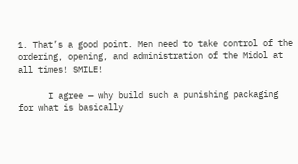1. That’s a good point. Men need to take control of the ordering, opening, and administration of the Midol at all times! SMILE!

      I agree — why build such a punishing packaging for what is basically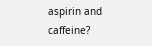aspirin and caffeine?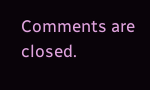Comments are closed.